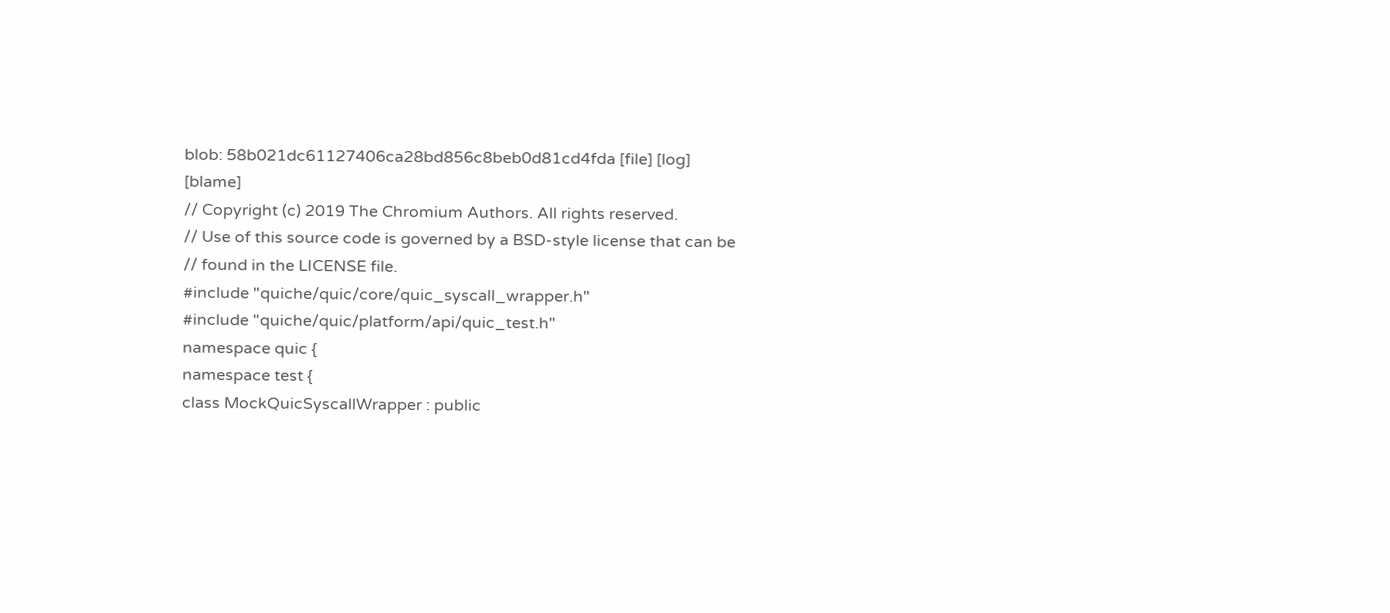blob: 58b021dc61127406ca28bd856c8beb0d81cd4fda [file] [log] [blame]
// Copyright (c) 2019 The Chromium Authors. All rights reserved.
// Use of this source code is governed by a BSD-style license that can be
// found in the LICENSE file.
#include "quiche/quic/core/quic_syscall_wrapper.h"
#include "quiche/quic/platform/api/quic_test.h"
namespace quic {
namespace test {
class MockQuicSyscallWrapper : public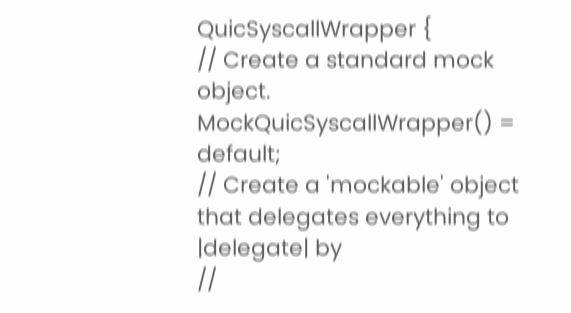QuicSyscallWrapper {
// Create a standard mock object.
MockQuicSyscallWrapper() = default;
// Create a 'mockable' object that delegates everything to |delegate| by
//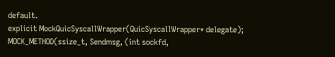default.
explicit MockQuicSyscallWrapper(QuicSyscallWrapper* delegate);
MOCK_METHOD(ssize_t, Sendmsg, (int sockfd,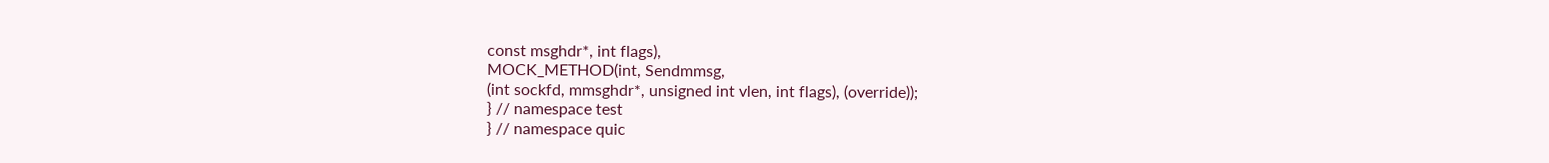const msghdr*, int flags),
MOCK_METHOD(int, Sendmmsg,
(int sockfd, mmsghdr*, unsigned int vlen, int flags), (override));
} // namespace test
} // namespace quic